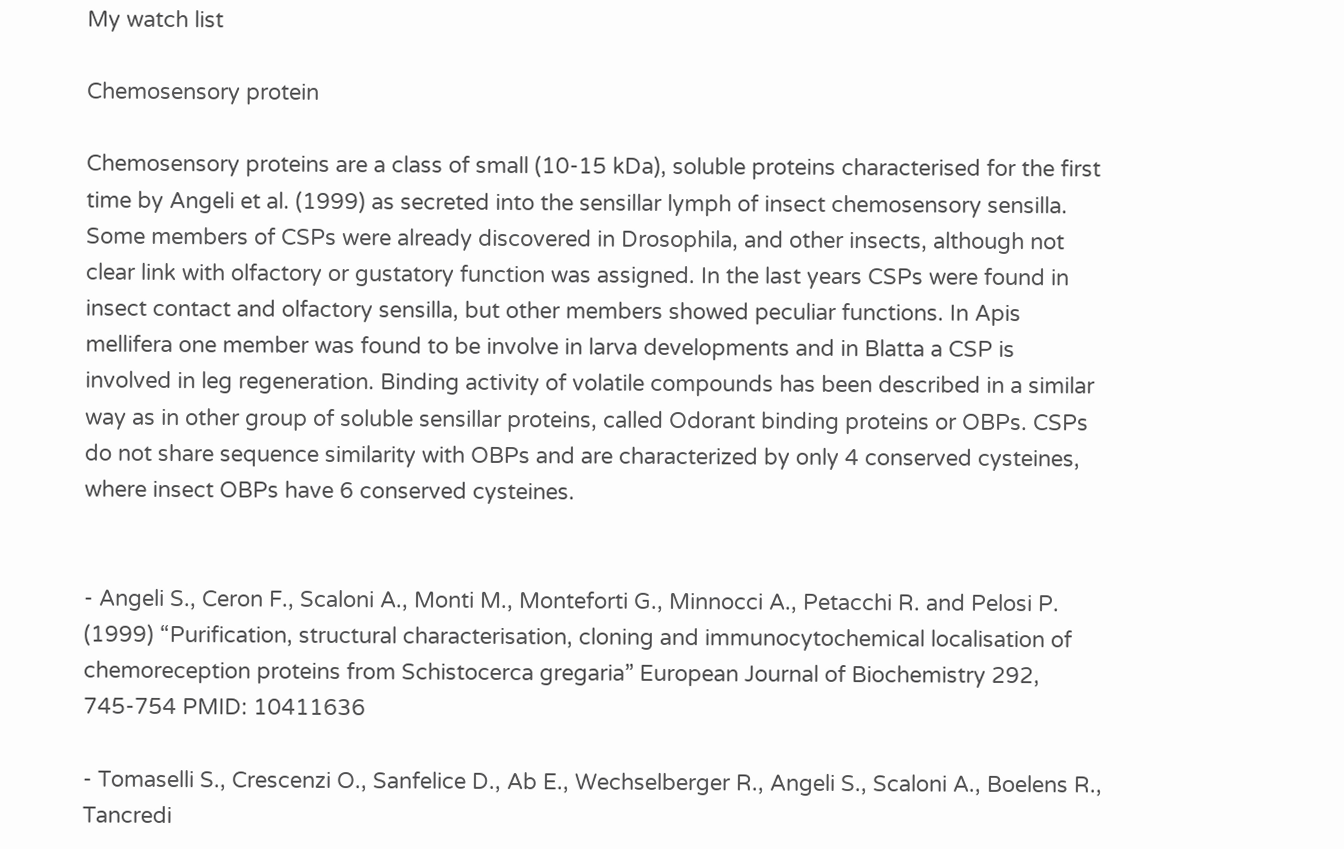My watch list

Chemosensory protein

Chemosensory proteins are a class of small (10-15 kDa), soluble proteins characterised for the first time by Angeli et al. (1999) as secreted into the sensillar lymph of insect chemosensory sensilla. Some members of CSPs were already discovered in Drosophila, and other insects, although not clear link with olfactory or gustatory function was assigned. In the last years CSPs were found in insect contact and olfactory sensilla, but other members showed peculiar functions. In Apis mellifera one member was found to be involve in larva developments and in Blatta a CSP is involved in leg regeneration. Binding activity of volatile compounds has been described in a similar way as in other group of soluble sensillar proteins, called Odorant binding proteins or OBPs. CSPs do not share sequence similarity with OBPs and are characterized by only 4 conserved cysteines, where insect OBPs have 6 conserved cysteines.


- Angeli S., Ceron F., Scaloni A., Monti M., Monteforti G., Minnocci A., Petacchi R. and Pelosi P. (1999) “Purification, structural characterisation, cloning and immunocytochemical localisation of chemoreception proteins from Schistocerca gregaria” European Journal of Biochemistry 292, 745-754 PMID: 10411636

- Tomaselli S., Crescenzi O., Sanfelice D., Ab E., Wechselberger R., Angeli S., Scaloni A., Boelens R., Tancredi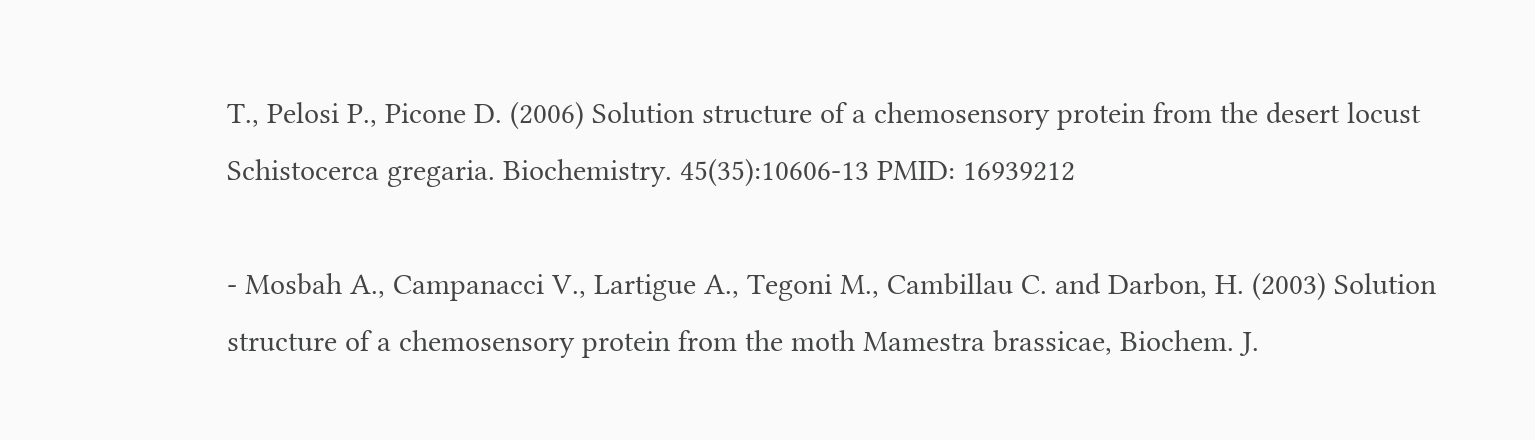T., Pelosi P., Picone D. (2006) Solution structure of a chemosensory protein from the desert locust Schistocerca gregaria. Biochemistry. 45(35):10606-13 PMID: 16939212

- Mosbah A., Campanacci V., Lartigue A., Tegoni M., Cambillau C. and Darbon, H. (2003) Solution structure of a chemosensory protein from the moth Mamestra brassicae, Biochem. J.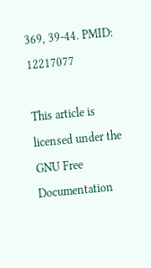369, 39-44. PMID: 12217077

This article is licensed under the GNU Free Documentation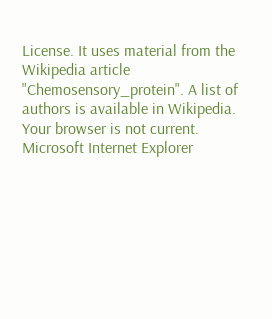License. It uses material from the Wikipedia article "Chemosensory_protein". A list of authors is available in Wikipedia.
Your browser is not current. Microsoft Internet Explorer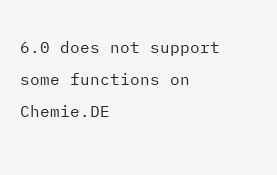6.0 does not support some functions on Chemie.DE